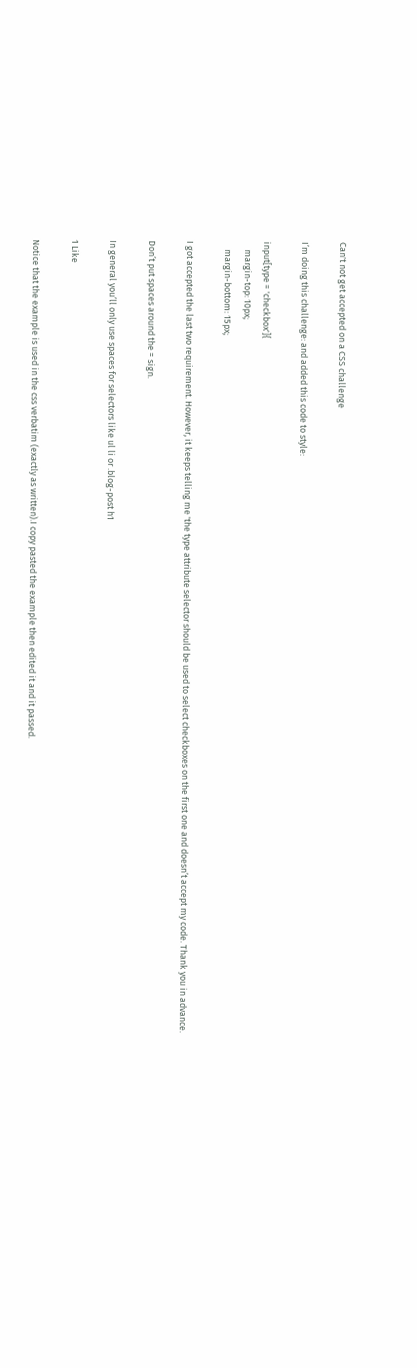Can't not get accepted on a CSS challenge

I’m doing this challenge: and added this code to style:

input[type = 'checkbox']{
    margin-top: 10px;
    margin-bottom: 15px;

I got accepted the last two requirement. However, it keeps telling me 'the type attribute selector should be used to select checkboxes on the first one and doesn’t accept my code. Thank you in advance.

Don’t put spaces around the = sign.

In general you’ll only use spaces for selectors like ul li or .blog-post h1

1 Like

Notice that the example is used in the css verbatim (exactly as written).I copy pasted the example then edited it and it passed.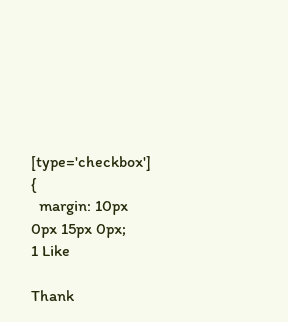[type='checkbox'] {
  margin: 10px 0px 15px 0px;
1 Like

Thank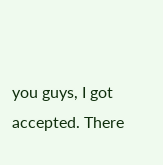you guys, I got accepted. There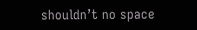shouldn’t no space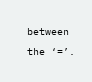between the ‘=’.